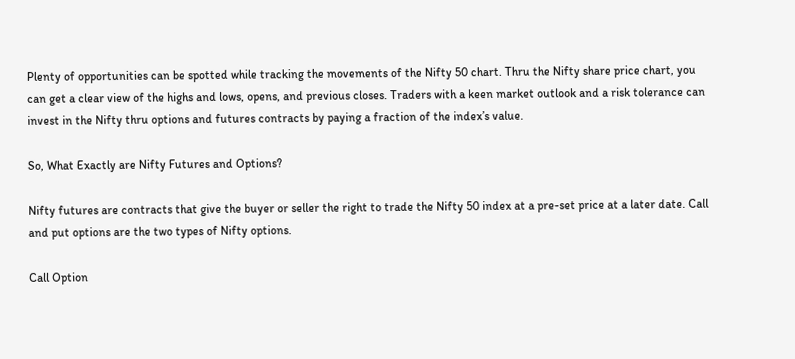Plenty of opportunities can be spotted while tracking the movements of the Nifty 50 chart. Thru the Nifty share price chart, you can get a clear view of the highs and lows, opens, and previous closes. Traders with a keen market outlook and a risk tolerance can invest in the Nifty thru options and futures contracts by paying a fraction of the index’s value.

So, What Exactly are Nifty Futures and Options?

Nifty futures are contracts that give the buyer or seller the right to trade the Nifty 50 index at a pre-set price at a later date. Call and put options are the two types of Nifty options.

Call Option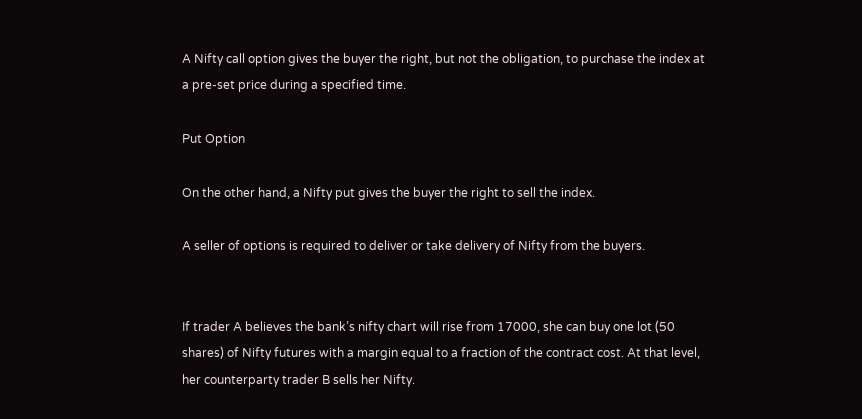A Nifty call option gives the buyer the right, but not the obligation, to purchase the index at a pre-set price during a specified time.

Put Option

On the other hand, a Nifty put gives the buyer the right to sell the index.

A seller of options is required to deliver or take delivery of Nifty from the buyers.


If trader A believes the bank’s nifty chart will rise from 17000, she can buy one lot (50 shares) of Nifty futures with a margin equal to a fraction of the contract cost. At that level, her counterparty trader B sells her Nifty.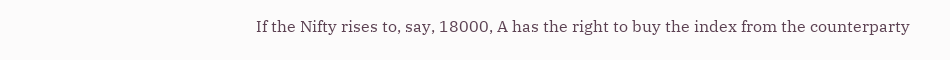If the Nifty rises to, say, 18000, A has the right to buy the index from the counterparty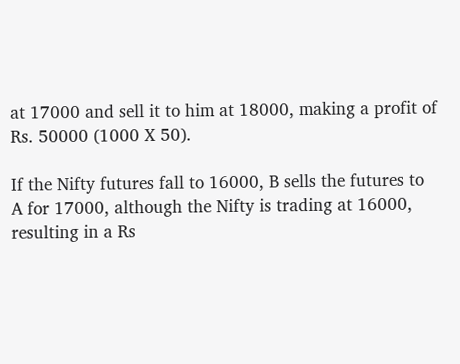at 17000 and sell it to him at 18000, making a profit of Rs. 50000 (1000 X 50).

If the Nifty futures fall to 16000, B sells the futures to A for 17000, although the Nifty is trading at 16000, resulting in a Rs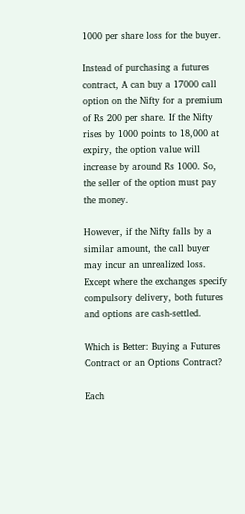1000 per share loss for the buyer.

Instead of purchasing a futures contract, A can buy a 17000 call option on the Nifty for a premium of Rs 200 per share. If the Nifty rises by 1000 points to 18,000 at expiry, the option value will increase by around Rs 1000. So, the seller of the option must pay the money.

However, if the Nifty falls by a similar amount, the call buyer may incur an unrealized loss. Except where the exchanges specify compulsory delivery, both futures and options are cash-settled.

Which is Better: Buying a Futures Contract or an Options Contract?

Each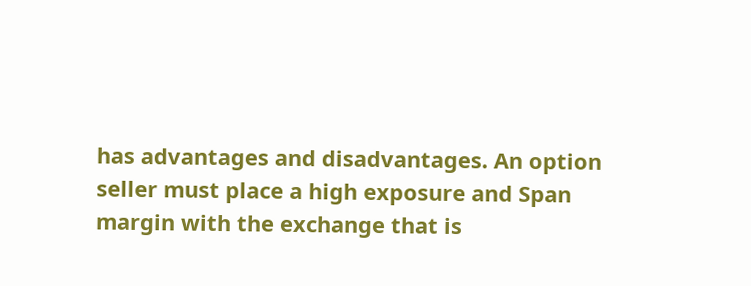has advantages and disadvantages. An option seller must place a high exposure and Span margin with the exchange that is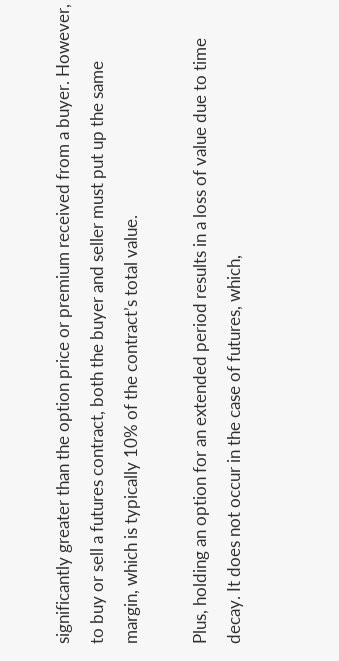significantly greater than the option price or premium received from a buyer. However, to buy or sell a futures contract, both the buyer and seller must put up the same margin, which is typically 10% of the contract’s total value.

Plus, holding an option for an extended period results in a loss of value due to time decay. It does not occur in the case of futures, which,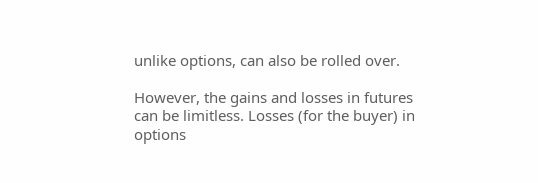unlike options, can also be rolled over.

However, the gains and losses in futures can be limitless. Losses (for the buyer) in options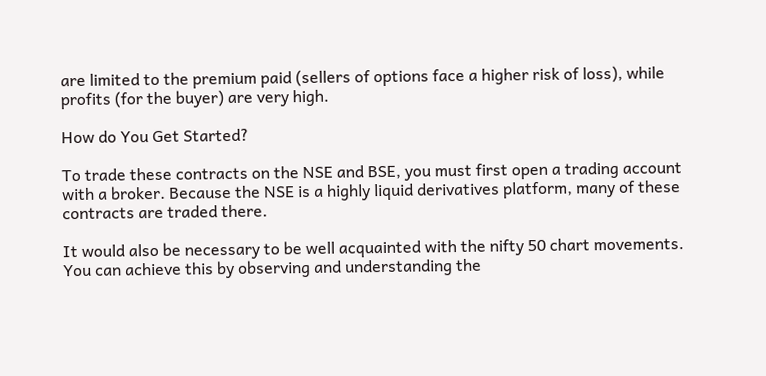are limited to the premium paid (sellers of options face a higher risk of loss), while profits (for the buyer) are very high.

How do You Get Started?

To trade these contracts on the NSE and BSE, you must first open a trading account with a broker. Because the NSE is a highly liquid derivatives platform, many of these contracts are traded there.

It would also be necessary to be well acquainted with the nifty 50 chart movements. You can achieve this by observing and understanding the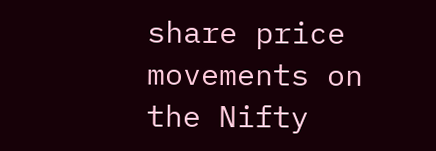share price movements on the Nifty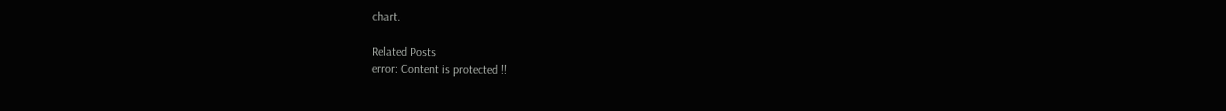chart.

Related Posts
error: Content is protected !!